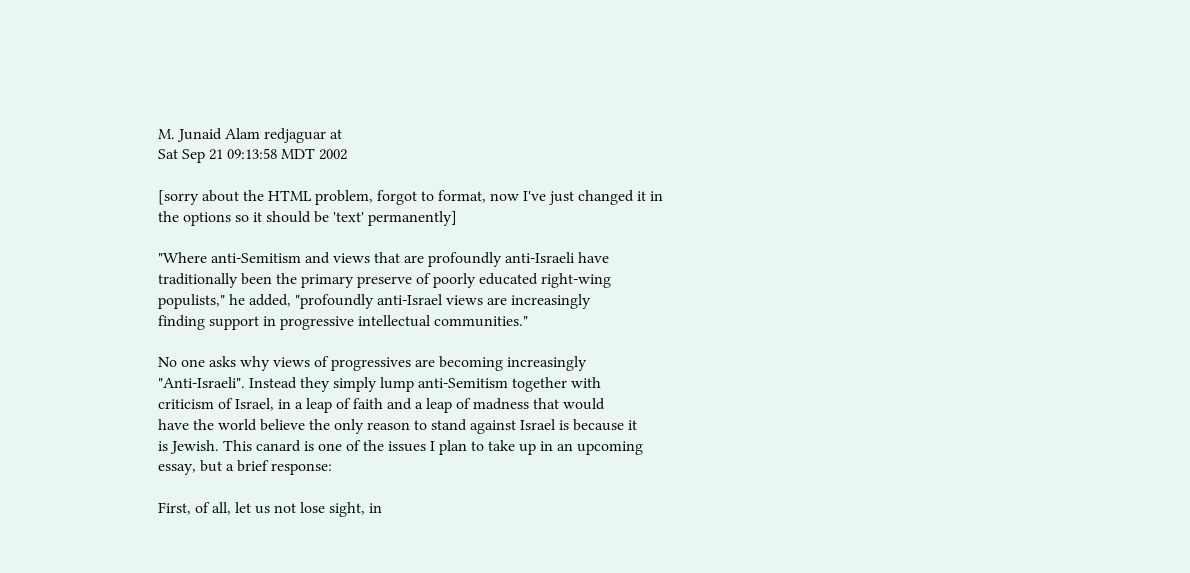M. Junaid Alam redjaguar at
Sat Sep 21 09:13:58 MDT 2002

[sorry about the HTML problem, forgot to format, now I've just changed it in
the options so it should be 'text' permanently]

"Where anti-Semitism and views that are profoundly anti-Israeli have
traditionally been the primary preserve of poorly educated right-wing
populists," he added, "profoundly anti-Israel views are increasingly
finding support in progressive intellectual communities."

No one asks why views of progressives are becoming increasingly
"Anti-Israeli". Instead they simply lump anti-Semitism together with
criticism of Israel, in a leap of faith and a leap of madness that would
have the world believe the only reason to stand against Israel is because it
is Jewish. This canard is one of the issues I plan to take up in an upcoming
essay, but a brief response:

First, of all, let us not lose sight, in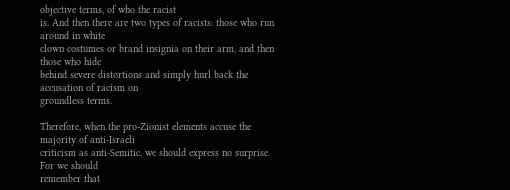objective terms, of who the racist
is. And then there are two types of racists: those who run around in white
clown costumes or brand insignia on their arm, and then those who hide
behind severe distortions and simply hurl back the accusation of racism on
groundless terms.

Therefore, when the pro-Zionist elements accuse the majority of anti-Israeli
criticism as anti-Semitic, we should express no surprise. For we should
remember that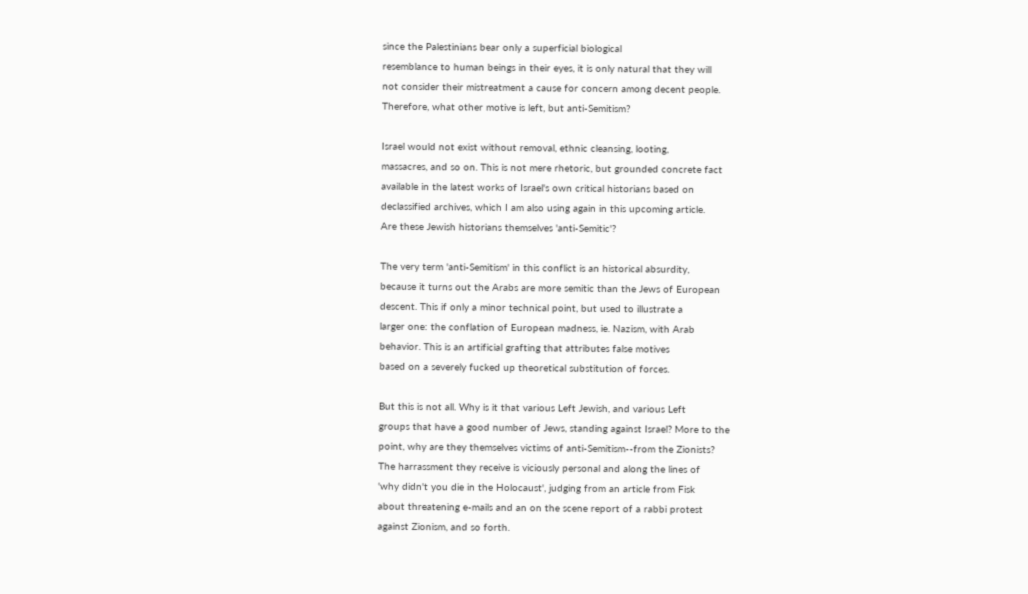since the Palestinians bear only a superficial biological
resemblance to human beings in their eyes, it is only natural that they will
not consider their mistreatment a cause for concern among decent people.
Therefore, what other motive is left, but anti-Semitism?

Israel would not exist without removal, ethnic cleansing, looting,
massacres, and so on. This is not mere rhetoric, but grounded concrete fact
available in the latest works of Israel's own critical historians based on
declassified archives, which I am also using again in this upcoming article.
Are these Jewish historians themselves 'anti-Semitic'?

The very term 'anti-Semitism' in this conflict is an historical absurdity,
because it turns out the Arabs are more semitic than the Jews of European
descent. This if only a minor technical point, but used to illustrate a
larger one: the conflation of European madness, ie. Nazism, with Arab
behavior. This is an artificial grafting that attributes false motives
based on a severely fucked up theoretical substitution of forces.

But this is not all. Why is it that various Left Jewish, and various Left
groups that have a good number of Jews, standing against Israel? More to the
point, why are they themselves victims of anti-Semitism--from the Zionists?
The harrassment they receive is viciously personal and along the lines of
'why didn't you die in the Holocaust', judging from an article from Fisk
about threatening e-mails and an on the scene report of a rabbi protest
against Zionism, and so forth.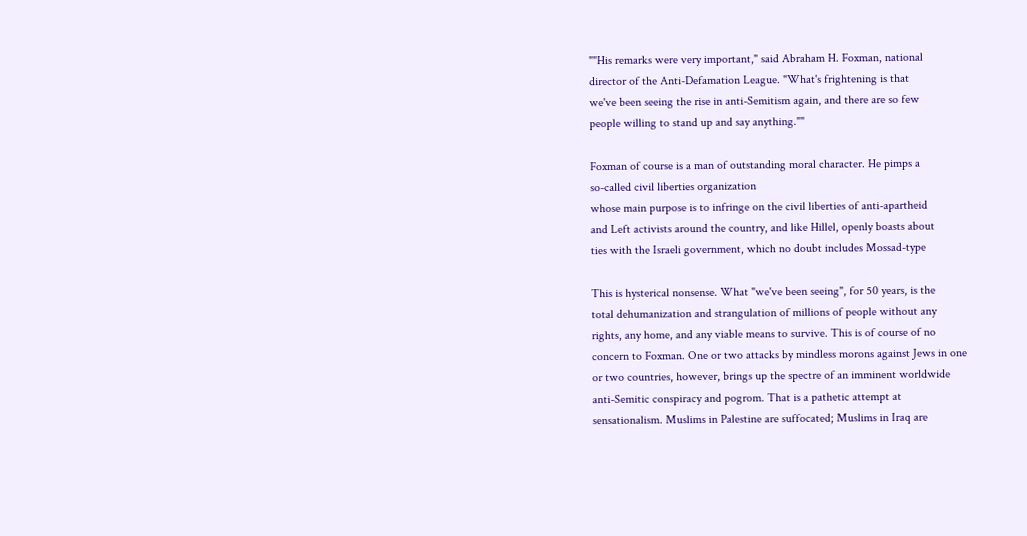""His remarks were very important," said Abraham H. Foxman, national
director of the Anti-Defamation League. "What's frightening is that
we've been seeing the rise in anti-Semitism again, and there are so few
people willing to stand up and say anything.""

Foxman of course is a man of outstanding moral character. He pimps a
so-called civil liberties organization
whose main purpose is to infringe on the civil liberties of anti-apartheid
and Left activists around the country, and like Hillel, openly boasts about
ties with the Israeli government, which no doubt includes Mossad-type

This is hysterical nonsense. What "we've been seeing", for 50 years, is the
total dehumanization and strangulation of millions of people without any
rights, any home, and any viable means to survive. This is of course of no
concern to Foxman. One or two attacks by mindless morons against Jews in one
or two countries, however, brings up the spectre of an imminent worldwide
anti-Semitic conspiracy and pogrom. That is a pathetic attempt at
sensationalism. Muslims in Palestine are suffocated; Muslims in Iraq are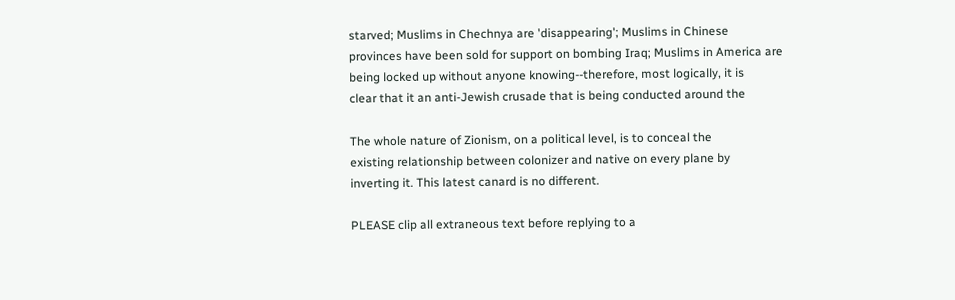starved; Muslims in Chechnya are 'disappearing'; Muslims in Chinese
provinces have been sold for support on bombing Iraq; Muslims in America are
being locked up without anyone knowing--therefore, most logically, it is
clear that it an anti-Jewish crusade that is being conducted around the

The whole nature of Zionism, on a political level, is to conceal the
existing relationship between colonizer and native on every plane by
inverting it. This latest canard is no different.

PLEASE clip all extraneous text before replying to a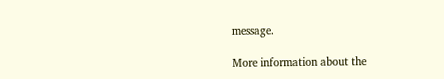message.

More information about the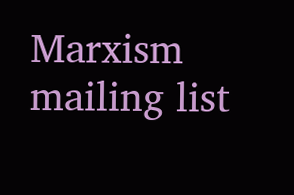Marxism mailing list